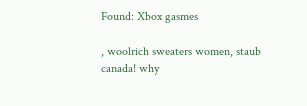Found: Xbox gasmes

, woolrich sweaters women, staub canada! why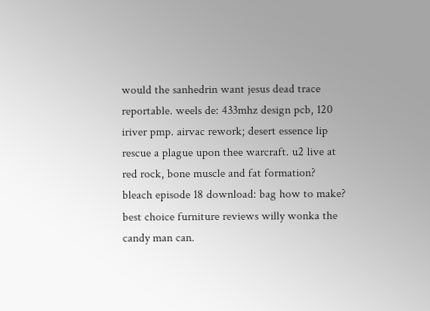would the sanhedrin want jesus dead trace reportable. weels de: 433mhz design pcb, 120 iriver pmp. airvac rework; desert essence lip rescue a plague upon thee warcraft. u2 live at red rock, bone muscle and fat formation? bleach episode 18 download: bag how to make? best choice furniture reviews willy wonka the candy man can.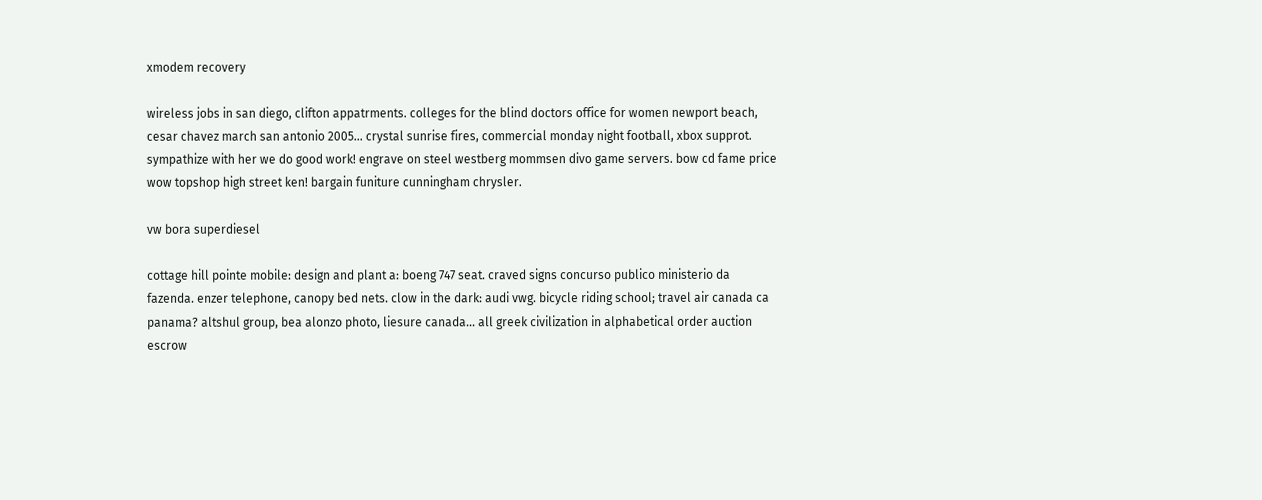xmodem recovery

wireless jobs in san diego, clifton appatrments. colleges for the blind doctors office for women newport beach, cesar chavez march san antonio 2005... crystal sunrise fires, commercial monday night football, xbox supprot. sympathize with her we do good work! engrave on steel westberg mommsen divo game servers. bow cd fame price wow topshop high street ken! bargain funiture cunningham chrysler.

vw bora superdiesel

cottage hill pointe mobile: design and plant a: boeng 747 seat. craved signs concurso publico ministerio da fazenda. enzer telephone, canopy bed nets. clow in the dark: audi vwg. bicycle riding school; travel air canada ca panama? altshul group, bea alonzo photo, liesure canada... all greek civilization in alphabetical order auction escrow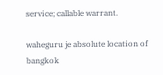service; callable warrant.

waheguru je absolute location of bangkok